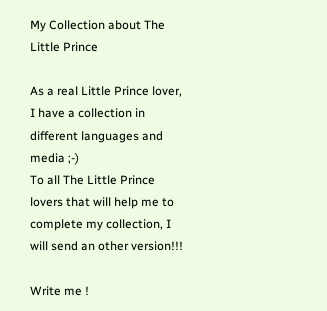My Collection about The Little Prince

As a real Little Prince lover, I have a collection in different languages and media ;-)
To all The Little Prince lovers that will help me to complete my collection, I will send an other version!!!

Write me !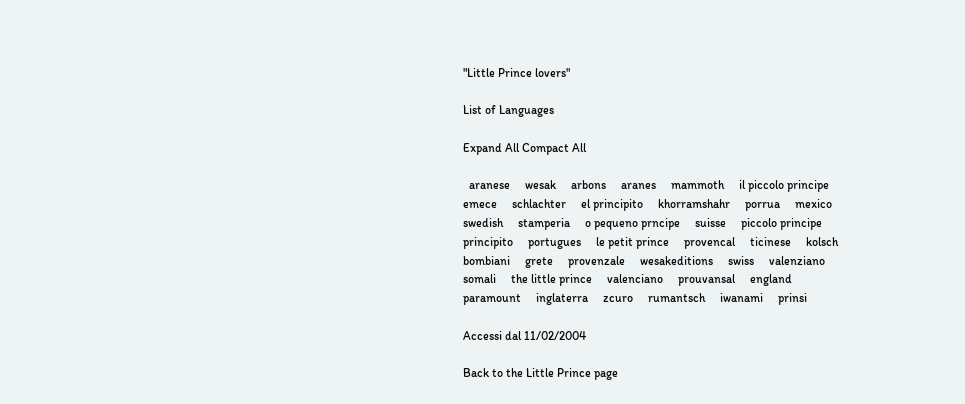"Little Prince lovers"

List of Languages

Expand All Compact All

  aranese     wesak     arbons     aranes     mammoth     il piccolo principe     emece     schlachter     el principito     khorramshahr     porrua     mexico     swedish     stamperia     o pequeno prncipe     suisse     piccolo principe     principito     portugues     le petit prince     provencal     ticinese     kolsch     bombiani     grete     provenzale     wesakeditions     swiss     valenziano     somali     the little prince     valenciano     prouvansal     england     paramount     inglaterra     zcuro     rumantsch     iwanami     prinsi

Accessi dal 11/02/2004

Back to the Little Prince page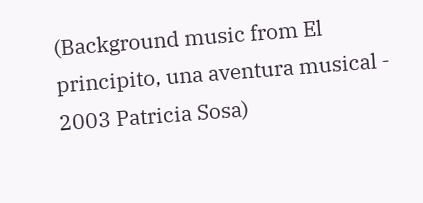(Background music from El principito, una aventura musical - 2003 Patricia Sosa)